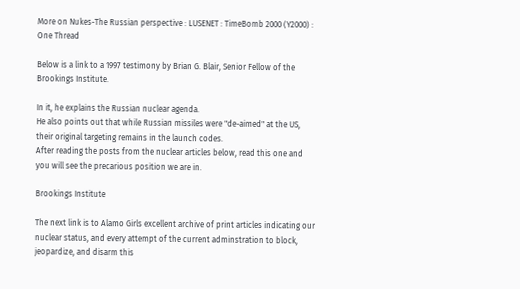More on Nukes-The Russian perspective : LUSENET : TimeBomb 2000 (Y2000) : One Thread

Below is a link to a 1997 testimony by Brian G. Blair, Senior Fellow of the Brookings Institute.

In it, he explains the Russian nuclear agenda.
He also points out that while Russian missiles were "de-aimed" at the US, their original targeting remains in the launch codes.
After reading the posts from the nuclear articles below, read this one and you will see the precarious position we are in.

Brookings Institute

The next link is to Alamo Girls excellent archive of print articles indicating our nuclear status, and every attempt of the current adminstration to block, jeopardize, and disarm this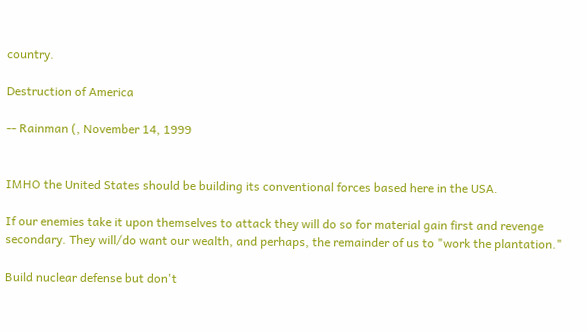country.

Destruction of America

-- Rainman (, November 14, 1999


IMHO the United States should be building its conventional forces based here in the USA.

If our enemies take it upon themselves to attack they will do so for material gain first and revenge secondary. They will/do want our wealth, and perhaps, the remainder of us to "work the plantation."

Build nuclear defense but don't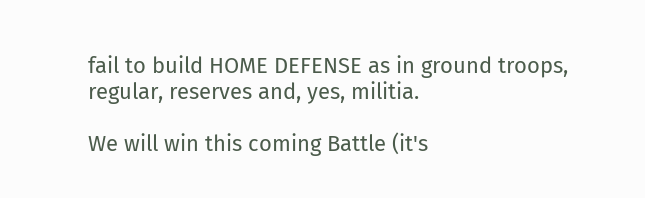fail to build HOME DEFENSE as in ground troops, regular, reserves and, yes, militia.

We will win this coming Battle (it's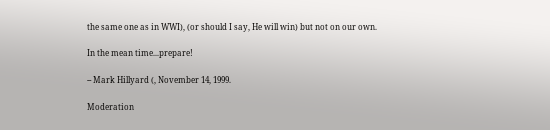the same one as in WWI), (or should I say, He will win) but not on our own.

In the mean time...prepare!

-- Mark Hillyard (, November 14, 1999.

Moderation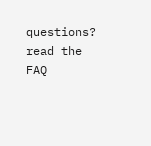questions? read the FAQ